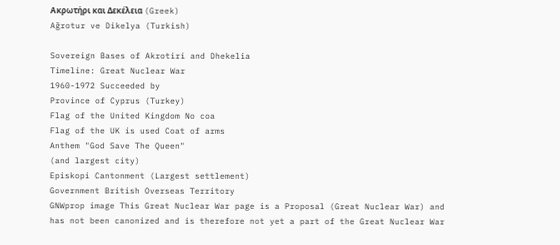Ακρωτήρι και Δεκέλεια (Greek)
Ağrotur ve Dikelya (Turkish)

Sovereign Bases of Akrotiri and Dhekelia
Timeline: Great Nuclear War
1960-1972 Succeeded by
Province of Cyprus (Turkey)
Flag of the United Kingdom No coa
Flag of the UK is used Coat of arms
Anthem "God Save The Queen"
(and largest city)
Episkopi Cantonment (Largest settlement)
Government British Overseas Territory
GNWprop image This Great Nuclear War page is a Proposal (Great Nuclear War) and has not been canonized and is therefore not yet a part of the Great Nuclear War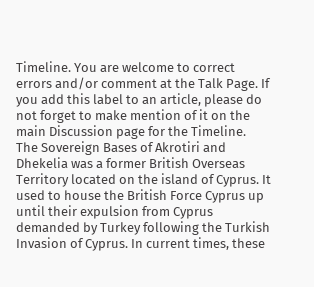Timeline. You are welcome to correct errors and/or comment at the Talk Page. If you add this label to an article, please do not forget to make mention of it on the main Discussion page for the Timeline.
The Sovereign Bases of Akrotiri and Dhekelia was a former British Overseas Territory located on the island of Cyprus. It used to house the British Force Cyprus up until their expulsion from Cyprus demanded by Turkey following the Turkish Invasion of Cyprus. In current times, these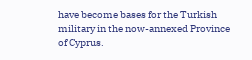have become bases for the Turkish military in the now-annexed Province of Cyprus.